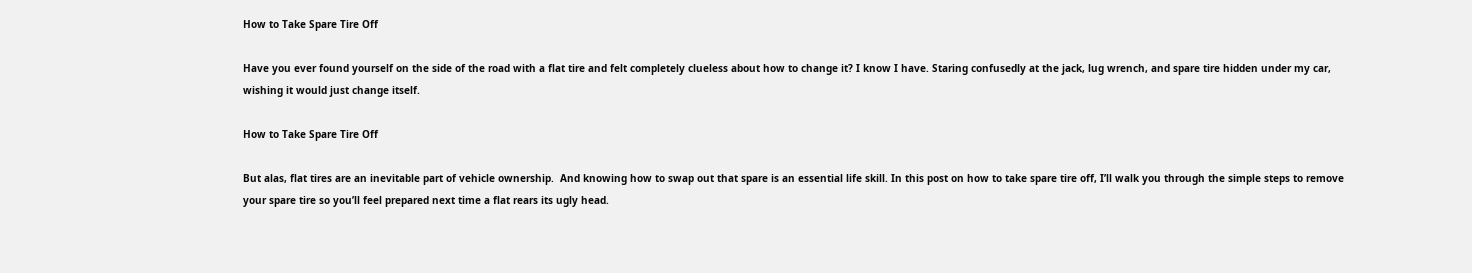How to Take Spare Tire Off

Have you ever found yourself on the side of the road with a flat tire and felt completely clueless about how to change it? I know I have. Staring confusedly at the jack, lug wrench, and spare tire hidden under my car, wishing it would just change itself.

How to Take Spare Tire Off

But alas, flat tires are an inevitable part of vehicle ownership.  And knowing how to swap out that spare is an essential life skill. In this post on how to take spare tire off, I’ll walk you through the simple steps to remove your spare tire so you’ll feel prepared next time a flat rears its ugly head.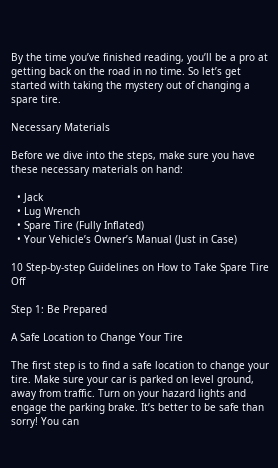By the time you’ve finished reading, you’ll be a pro at getting back on the road in no time. So let’s get started with taking the mystery out of changing a spare tire.

Necessary Materials

Before we dive into the steps, make sure you have these necessary materials on hand:

  • Jack
  • Lug Wrench
  • Spare Tire (Fully Inflated)
  • Your Vehicle’s Owner’s Manual (Just in Case)

10 Step-by-step Guidelines on How to Take Spare Tire Off

Step 1: Be Prepared

A Safe Location to Change Your Tire

The first step is to find a safe location to change your tire. Make sure your car is parked on level ground, away from traffic. Turn on your hazard lights and engage the parking brake. It’s better to be safe than sorry! You can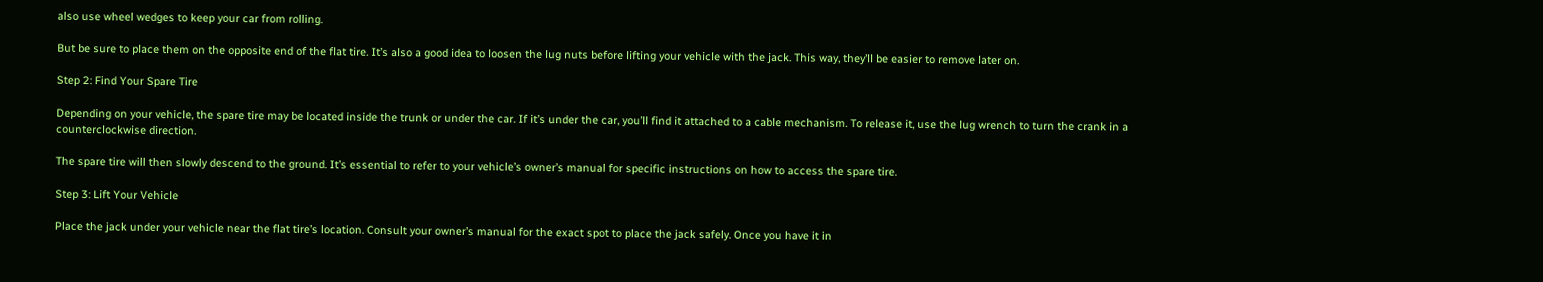also use wheel wedges to keep your car from rolling.

But be sure to place them on the opposite end of the flat tire. It’s also a good idea to loosen the lug nuts before lifting your vehicle with the jack. This way, they’ll be easier to remove later on.

Step 2: Find Your Spare Tire

Depending on your vehicle, the spare tire may be located inside the trunk or under the car. If it’s under the car, you’ll find it attached to a cable mechanism. To release it, use the lug wrench to turn the crank in a counterclockwise direction.

The spare tire will then slowly descend to the ground. It’s essential to refer to your vehicle’s owner’s manual for specific instructions on how to access the spare tire.

Step 3: Lift Your Vehicle

Place the jack under your vehicle near the flat tire’s location. Consult your owner’s manual for the exact spot to place the jack safely. Once you have it in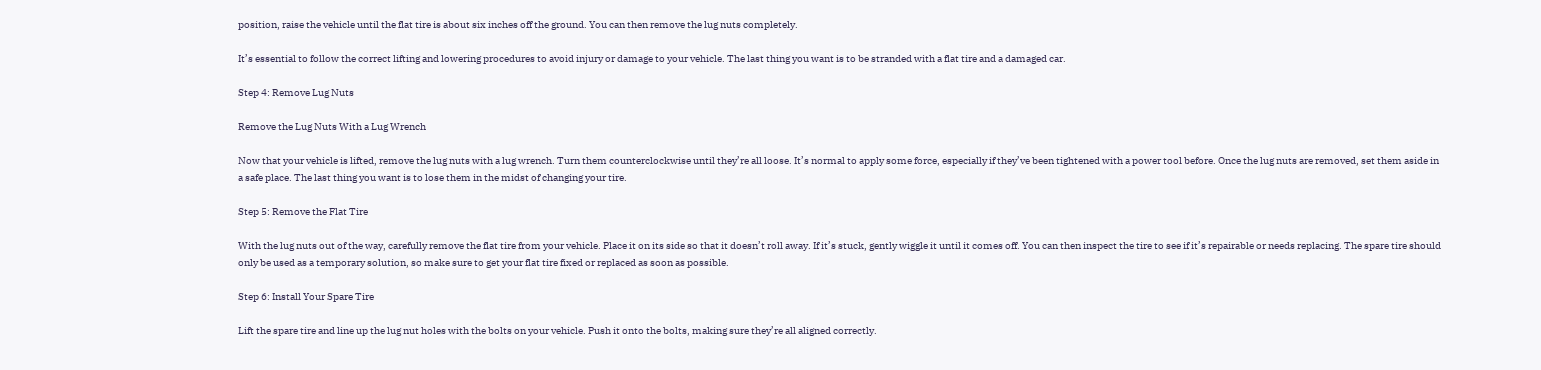position, raise the vehicle until the flat tire is about six inches off the ground. You can then remove the lug nuts completely.

It’s essential to follow the correct lifting and lowering procedures to avoid injury or damage to your vehicle. The last thing you want is to be stranded with a flat tire and a damaged car.

Step 4: Remove Lug Nuts

Remove the Lug Nuts With a Lug Wrench

Now that your vehicle is lifted, remove the lug nuts with a lug wrench. Turn them counterclockwise until they’re all loose. It’s normal to apply some force, especially if they’ve been tightened with a power tool before. Once the lug nuts are removed, set them aside in a safe place. The last thing you want is to lose them in the midst of changing your tire.

Step 5: Remove the Flat Tire

With the lug nuts out of the way, carefully remove the flat tire from your vehicle. Place it on its side so that it doesn’t roll away. If it’s stuck, gently wiggle it until it comes off. You can then inspect the tire to see if it’s repairable or needs replacing. The spare tire should only be used as a temporary solution, so make sure to get your flat tire fixed or replaced as soon as possible.

Step 6: Install Your Spare Tire

Lift the spare tire and line up the lug nut holes with the bolts on your vehicle. Push it onto the bolts, making sure they’re all aligned correctly.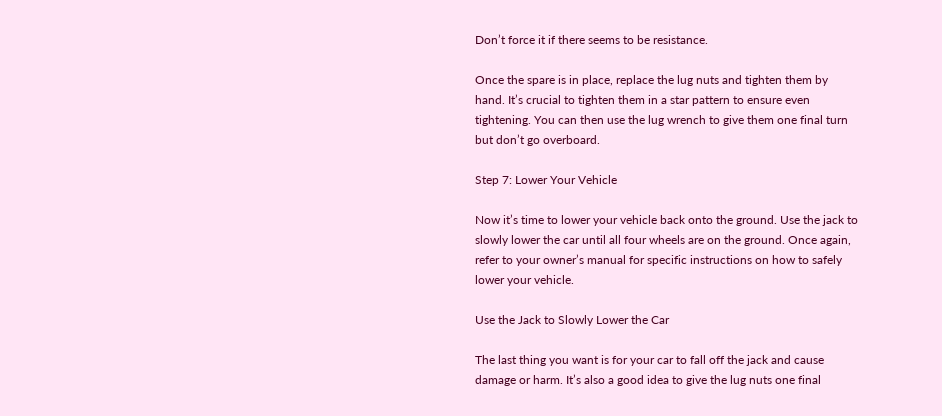Don’t force it if there seems to be resistance.

Once the spare is in place, replace the lug nuts and tighten them by hand. It’s crucial to tighten them in a star pattern to ensure even tightening. You can then use the lug wrench to give them one final turn but don’t go overboard.

Step 7: Lower Your Vehicle

Now it’s time to lower your vehicle back onto the ground. Use the jack to slowly lower the car until all four wheels are on the ground. Once again, refer to your owner’s manual for specific instructions on how to safely lower your vehicle.

Use the Jack to Slowly Lower the Car

The last thing you want is for your car to fall off the jack and cause damage or harm. It’s also a good idea to give the lug nuts one final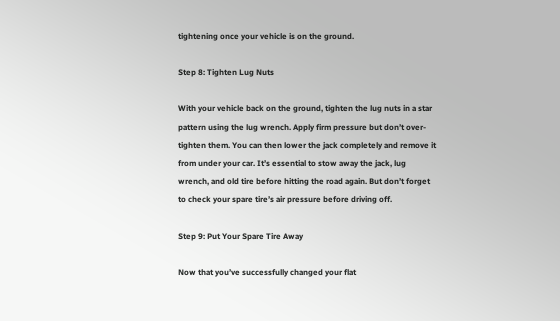tightening once your vehicle is on the ground.

Step 8: Tighten Lug Nuts

With your vehicle back on the ground, tighten the lug nuts in a star pattern using the lug wrench. Apply firm pressure but don’t over-tighten them. You can then lower the jack completely and remove it from under your car. It’s essential to stow away the jack, lug wrench, and old tire before hitting the road again. But don’t forget to check your spare tire’s air pressure before driving off.

Step 9: Put Your Spare Tire Away

Now that you’ve successfully changed your flat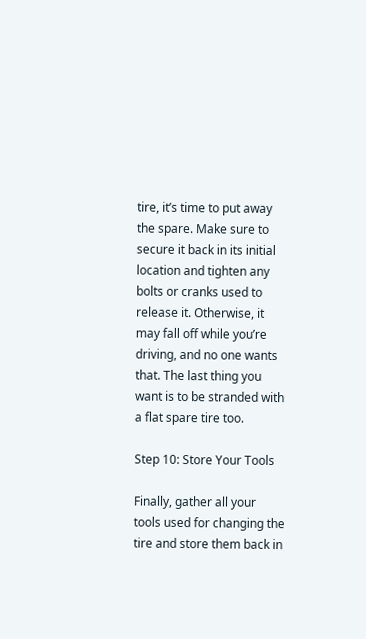tire, it’s time to put away the spare. Make sure to secure it back in its initial location and tighten any bolts or cranks used to release it. Otherwise, it may fall off while you’re driving, and no one wants that. The last thing you want is to be stranded with a flat spare tire too.

Step 10: Store Your Tools

Finally, gather all your tools used for changing the tire and store them back in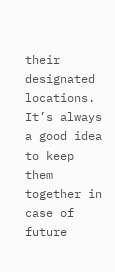their designated locations. It’s always a good idea to keep them together in case of future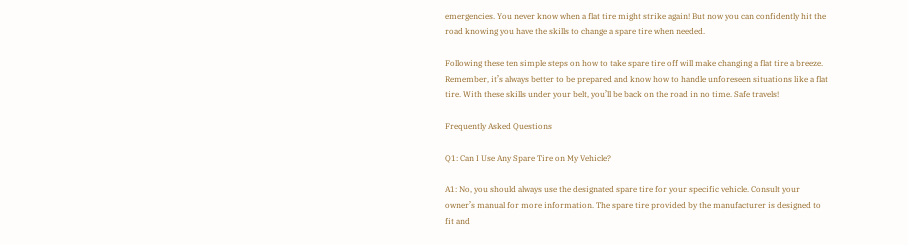emergencies. You never know when a flat tire might strike again! But now you can confidently hit the road knowing you have the skills to change a spare tire when needed.

Following these ten simple steps on how to take spare tire off will make changing a flat tire a breeze. Remember, it’s always better to be prepared and know how to handle unforeseen situations like a flat tire. With these skills under your belt, you’ll be back on the road in no time. Safe travels!

Frequently Asked Questions

Q1: Can I Use Any Spare Tire on My Vehicle?

A1: No, you should always use the designated spare tire for your specific vehicle. Consult your owner’s manual for more information. The spare tire provided by the manufacturer is designed to fit and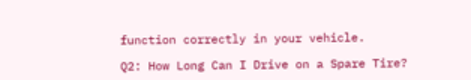function correctly in your vehicle.

Q2: How Long Can I Drive on a Spare Tire?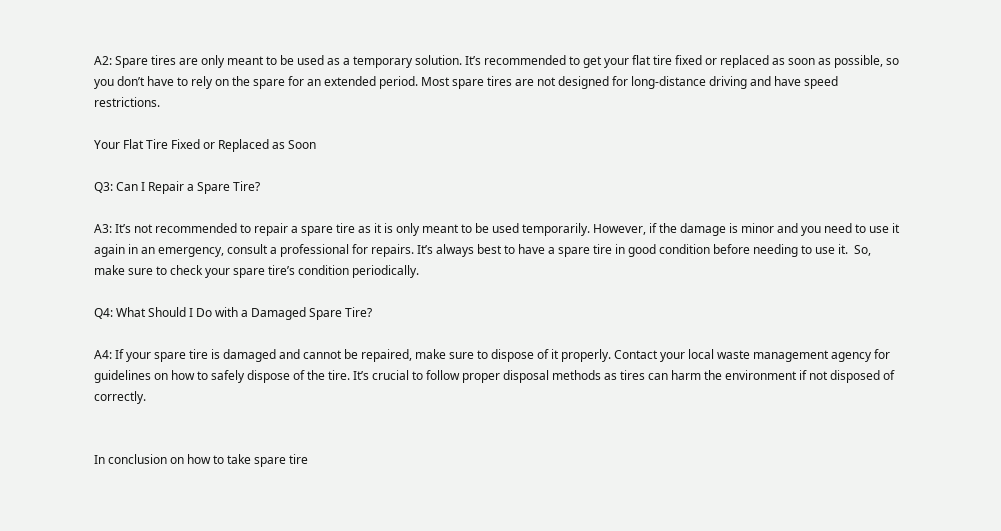A2: Spare tires are only meant to be used as a temporary solution. It’s recommended to get your flat tire fixed or replaced as soon as possible, so you don’t have to rely on the spare for an extended period. Most spare tires are not designed for long-distance driving and have speed restrictions.

Your Flat Tire Fixed or Replaced as Soon

Q3: Can I Repair a Spare Tire?

A3: It’s not recommended to repair a spare tire as it is only meant to be used temporarily. However, if the damage is minor and you need to use it again in an emergency, consult a professional for repairs. It’s always best to have a spare tire in good condition before needing to use it.  So, make sure to check your spare tire’s condition periodically.

Q4: What Should I Do with a Damaged Spare Tire?

A4: If your spare tire is damaged and cannot be repaired, make sure to dispose of it properly. Contact your local waste management agency for guidelines on how to safely dispose of the tire. It’s crucial to follow proper disposal methods as tires can harm the environment if not disposed of correctly.


In conclusion on how to take spare tire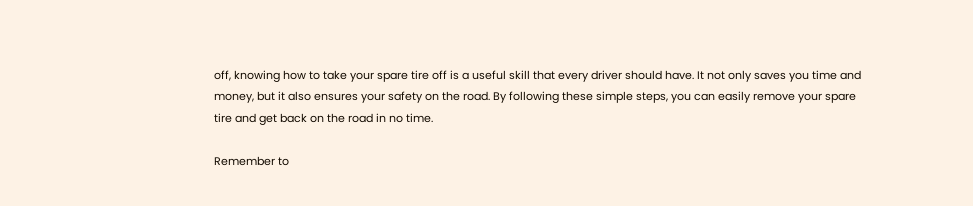off, knowing how to take your spare tire off is a useful skill that every driver should have. It not only saves you time and money, but it also ensures your safety on the road. By following these simple steps, you can easily remove your spare tire and get back on the road in no time.

Remember to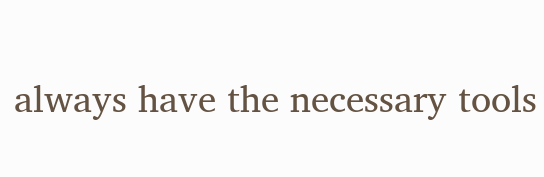always have the necessary tools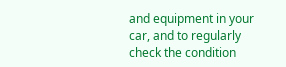and equipment in your car, and to regularly check the condition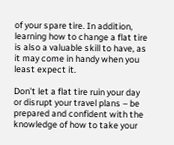of your spare tire. In addition, learning how to change a flat tire is also a valuable skill to have, as it may come in handy when you least expect it.

Don’t let a flat tire ruin your day or disrupt your travel plans – be prepared and confident with the knowledge of how to take your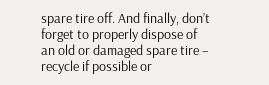spare tire off. And finally, don’t forget to properly dispose of an old or damaged spare tire – recycle if possible or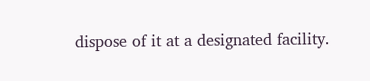dispose of it at a designated facility.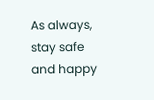As always, stay safe and happy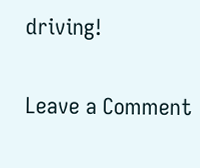driving!

Leave a Comment